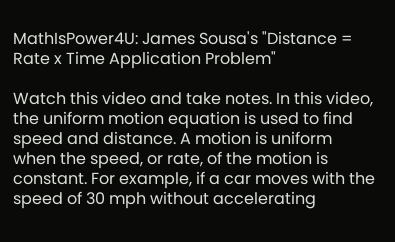MathIsPower4U: James Sousa's "Distance = Rate x Time Application Problem"

Watch this video and take notes. In this video, the uniform motion equation is used to find speed and distance. A motion is uniform when the speed, or rate, of the motion is constant. For example, if a car moves with the speed of 30 mph without accelerating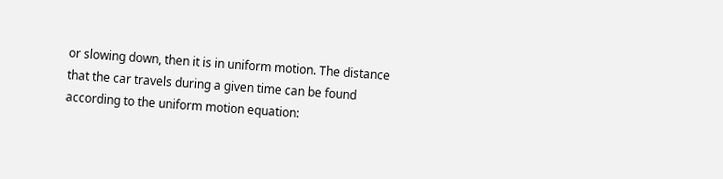or slowing down, then it is in uniform motion. The distance that the car travels during a given time can be found according to the uniform motion equation: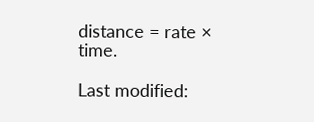distance = rate × time.

Last modified: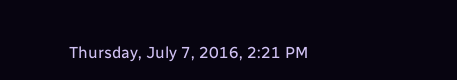Thursday, July 7, 2016, 2:21 PM